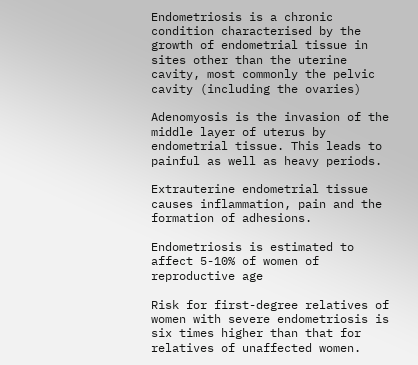Endometriosis is a chronic condition characterised by the growth of endometrial tissue in sites other than the uterine cavity, most commonly the pelvic cavity (including the ovaries)

Adenomyosis is the invasion of the middle layer of uterus by endometrial tissue. This leads to painful as well as heavy periods.

Extrauterine endometrial tissue causes inflammation, pain and the formation of adhesions.

Endometriosis is estimated to affect 5-10% of women of reproductive age

Risk for first-degree relatives of women with severe endometriosis is six times higher than that for relatives of unaffected women.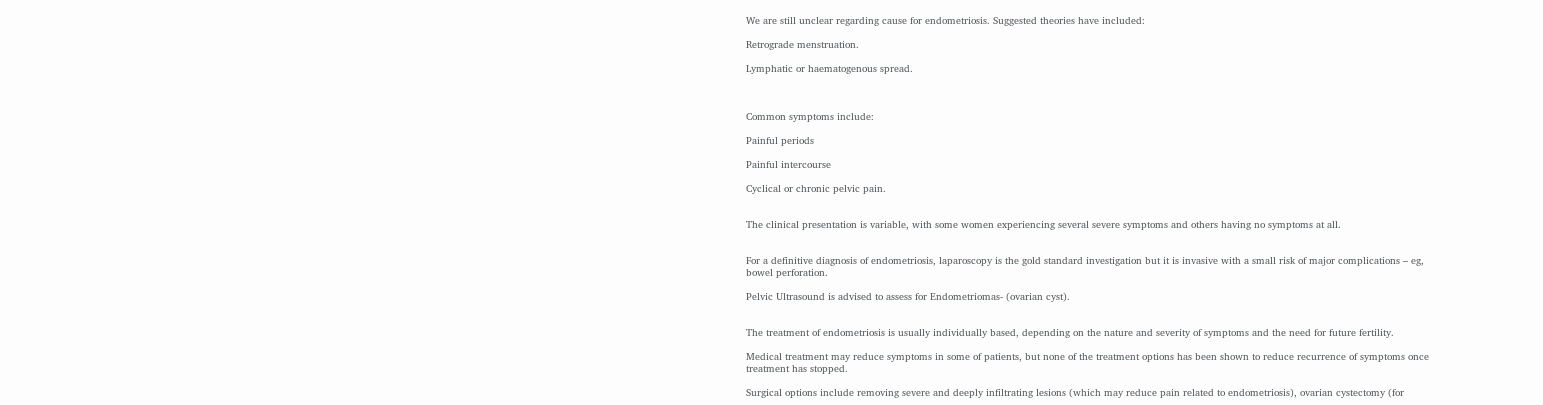We are still unclear regarding cause for endometriosis. Suggested theories have included:

Retrograde menstruation.

Lymphatic or haematogenous spread.



Common symptoms include:

Painful periods

Painful intercourse

Cyclical or chronic pelvic pain.


The clinical presentation is variable, with some women experiencing several severe symptoms and others having no symptoms at all.


For a definitive diagnosis of endometriosis, laparoscopy is the gold standard investigation but it is invasive with a small risk of major complications – eg, bowel perforation.

Pelvic Ultrasound is advised to assess for Endometriomas- (ovarian cyst).


The treatment of endometriosis is usually individually based, depending on the nature and severity of symptoms and the need for future fertility.

Medical treatment may reduce symptoms in some of patients, but none of the treatment options has been shown to reduce recurrence of symptoms once treatment has stopped.

Surgical options include removing severe and deeply infiltrating lesions (which may reduce pain related to endometriosis), ovarian cystectomy (for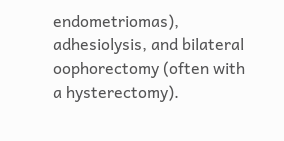endometriomas), adhesiolysis, and bilateral oophorectomy (often with a hysterectomy).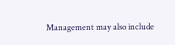Management may also include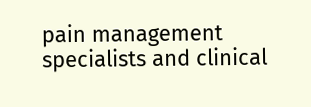pain management specialists and clinical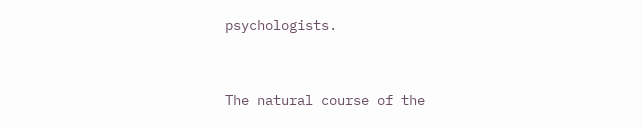psychologists.


The natural course of the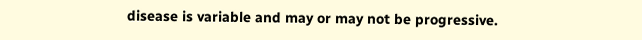disease is variable and may or may not be progressive.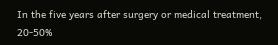In the five years after surgery or medical treatment, 20-50%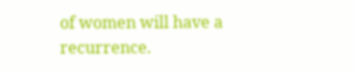of women will have a recurrence.